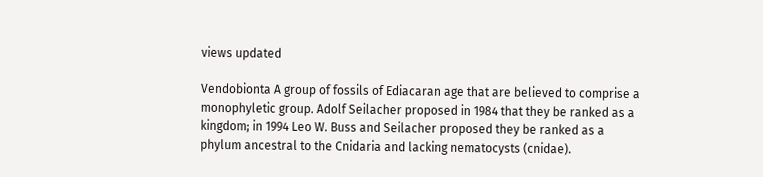views updated

Vendobionta A group of fossils of Ediacaran age that are believed to comprise a monophyletic group. Adolf Seilacher proposed in 1984 that they be ranked as a kingdom; in 1994 Leo W. Buss and Seilacher proposed they be ranked as a phylum ancestral to the Cnidaria and lacking nematocysts (cnidae).